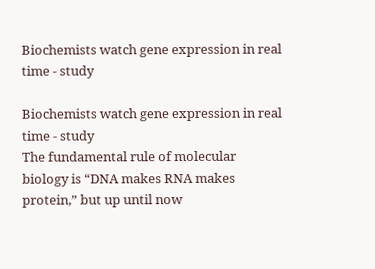Biochemists watch gene expression in real time - study

Biochemists watch gene expression in real time - study
The fundamental rule of molecular biology is “DNA makes RNA makes protein,” but up until now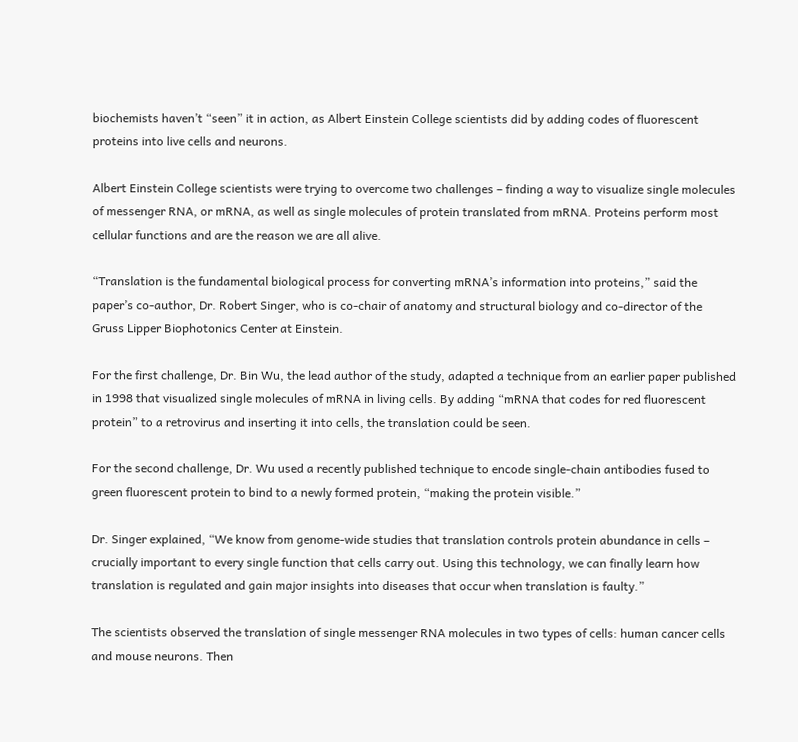biochemists haven’t “seen” it in action, as Albert Einstein College scientists did by adding codes of fluorescent proteins into live cells and neurons.

Albert Einstein College scientists were trying to overcome two challenges – finding a way to visualize single molecules of messenger RNA, or mRNA, as well as single molecules of protein translated from mRNA. Proteins perform most cellular functions and are the reason we are all alive.

“Translation is the fundamental biological process for converting mRNA’s information into proteins,” said the paper’s co-author, Dr. Robert Singer, who is co-chair of anatomy and structural biology and co-director of the Gruss Lipper Biophotonics Center at Einstein.

For the first challenge, Dr. Bin Wu, the lead author of the study, adapted a technique from an earlier paper published in 1998 that visualized single molecules of mRNA in living cells. By adding “mRNA that codes for red fluorescent protein” to a retrovirus and inserting it into cells, the translation could be seen.

For the second challenge, Dr. Wu used a recently published technique to encode single-chain antibodies fused to green fluorescent protein to bind to a newly formed protein, “making the protein visible.”

Dr. Singer explained, “We know from genome-wide studies that translation controls protein abundance in cells – crucially important to every single function that cells carry out. Using this technology, we can finally learn how translation is regulated and gain major insights into diseases that occur when translation is faulty.”

The scientists observed the translation of single messenger RNA molecules in two types of cells: human cancer cells and mouse neurons. Then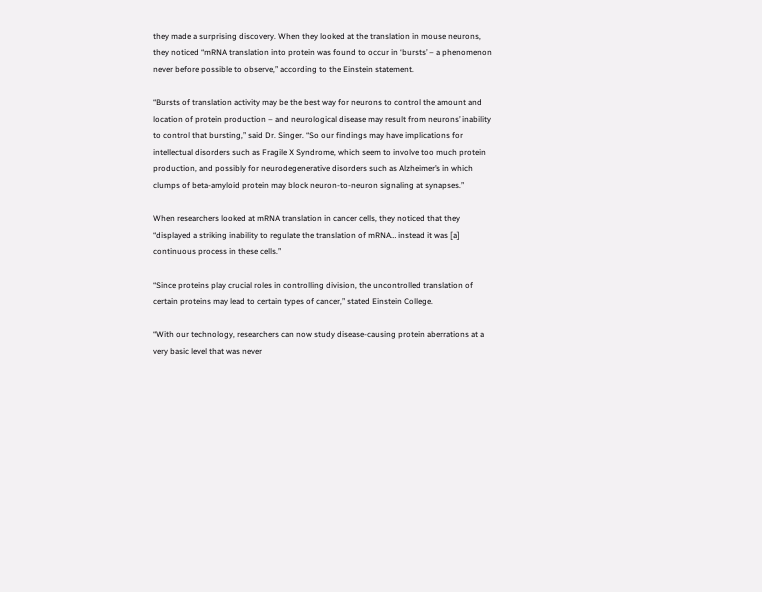they made a surprising discovery. When they looked at the translation in mouse neurons, they noticed “mRNA translation into protein was found to occur in ‘bursts’ – a phenomenon never before possible to observe,” according to the Einstein statement.

“Bursts of translation activity may be the best way for neurons to control the amount and location of protein production – and neurological disease may result from neurons’ inability to control that bursting,” said Dr. Singer. “So our findings may have implications for intellectual disorders such as Fragile X Syndrome, which seem to involve too much protein production, and possibly for neurodegenerative disorders such as Alzheimer’s in which clumps of beta-amyloid protein may block neuron-to-neuron signaling at synapses.”

When researchers looked at mRNA translation in cancer cells, they noticed that they “displayed a striking inability to regulate the translation of mRNA… instead it was [a] continuous process in these cells.”

“Since proteins play crucial roles in controlling division, the uncontrolled translation of certain proteins may lead to certain types of cancer,” stated Einstein College.

“With our technology, researchers can now study disease-causing protein aberrations at a very basic level that was never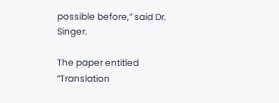possible before,” said Dr. Singer.

The paper entitled “Translation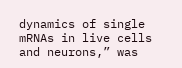dynamics of single mRNAs in live cells and neurons,” was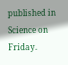published in Science on Friday.